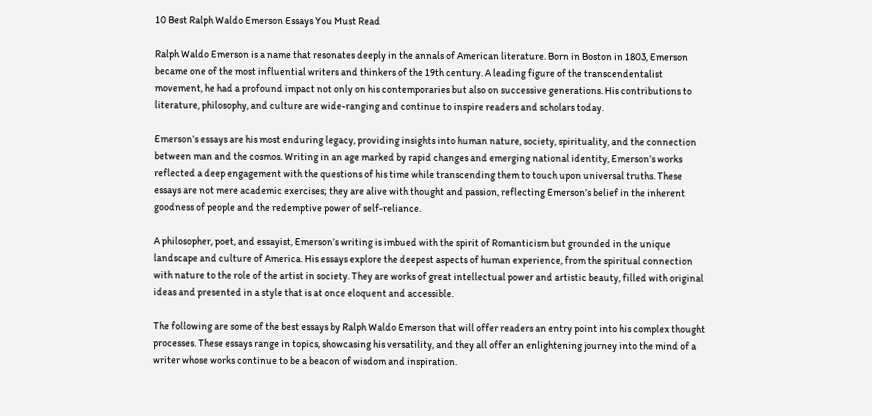10 Best Ralph Waldo Emerson Essays You Must Read

Ralph Waldo Emerson is a name that resonates deeply in the annals of American literature. Born in Boston in 1803, Emerson became one of the most influential writers and thinkers of the 19th century. A leading figure of the transcendentalist movement, he had a profound impact not only on his contemporaries but also on successive generations. His contributions to literature, philosophy, and culture are wide-ranging and continue to inspire readers and scholars today.

Emerson’s essays are his most enduring legacy, providing insights into human nature, society, spirituality, and the connection between man and the cosmos. Writing in an age marked by rapid changes and emerging national identity, Emerson’s works reflected a deep engagement with the questions of his time while transcending them to touch upon universal truths. These essays are not mere academic exercises; they are alive with thought and passion, reflecting Emerson’s belief in the inherent goodness of people and the redemptive power of self-reliance.

A philosopher, poet, and essayist, Emerson’s writing is imbued with the spirit of Romanticism but grounded in the unique landscape and culture of America. His essays explore the deepest aspects of human experience, from the spiritual connection with nature to the role of the artist in society. They are works of great intellectual power and artistic beauty, filled with original ideas and presented in a style that is at once eloquent and accessible.

The following are some of the best essays by Ralph Waldo Emerson that will offer readers an entry point into his complex thought processes. These essays range in topics, showcasing his versatility, and they all offer an enlightening journey into the mind of a writer whose works continue to be a beacon of wisdom and inspiration.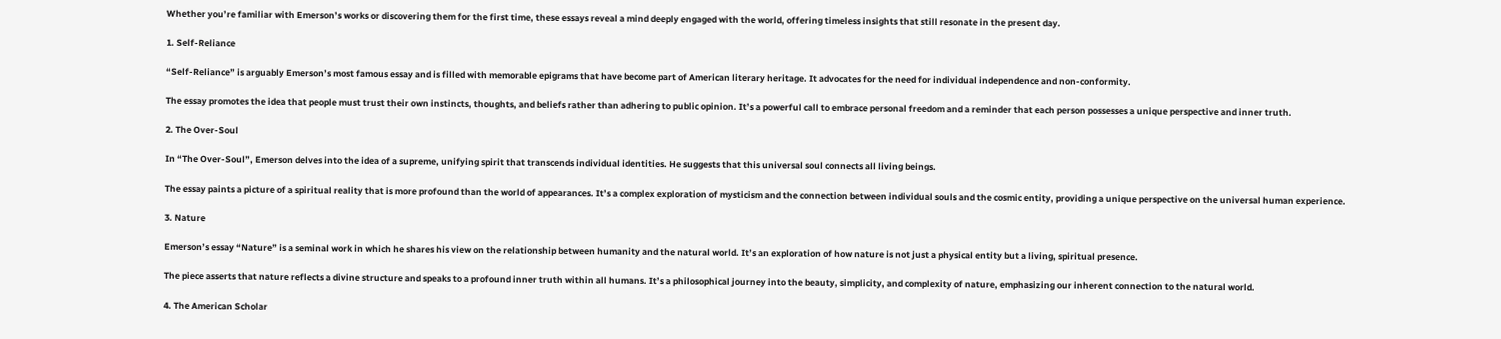Whether you’re familiar with Emerson’s works or discovering them for the first time, these essays reveal a mind deeply engaged with the world, offering timeless insights that still resonate in the present day.

1. Self-Reliance

“Self-Reliance” is arguably Emerson’s most famous essay and is filled with memorable epigrams that have become part of American literary heritage. It advocates for the need for individual independence and non-conformity.

The essay promotes the idea that people must trust their own instincts, thoughts, and beliefs rather than adhering to public opinion. It’s a powerful call to embrace personal freedom and a reminder that each person possesses a unique perspective and inner truth.

2. The Over-Soul

In “The Over-Soul”, Emerson delves into the idea of a supreme, unifying spirit that transcends individual identities. He suggests that this universal soul connects all living beings.

The essay paints a picture of a spiritual reality that is more profound than the world of appearances. It’s a complex exploration of mysticism and the connection between individual souls and the cosmic entity, providing a unique perspective on the universal human experience.

3. Nature

Emerson’s essay “Nature” is a seminal work in which he shares his view on the relationship between humanity and the natural world. It’s an exploration of how nature is not just a physical entity but a living, spiritual presence.

The piece asserts that nature reflects a divine structure and speaks to a profound inner truth within all humans. It’s a philosophical journey into the beauty, simplicity, and complexity of nature, emphasizing our inherent connection to the natural world.

4. The American Scholar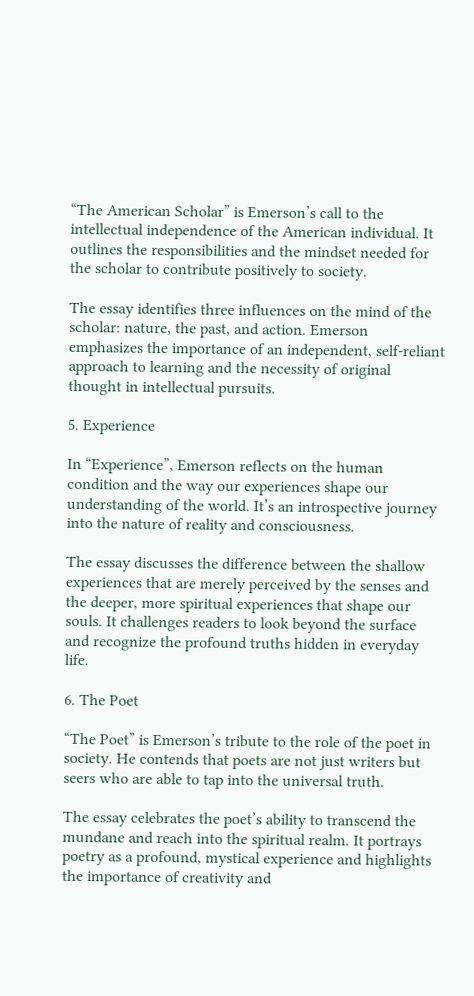“The American Scholar” is Emerson’s call to the intellectual independence of the American individual. It outlines the responsibilities and the mindset needed for the scholar to contribute positively to society.

The essay identifies three influences on the mind of the scholar: nature, the past, and action. Emerson emphasizes the importance of an independent, self-reliant approach to learning and the necessity of original thought in intellectual pursuits.

5. Experience

In “Experience”, Emerson reflects on the human condition and the way our experiences shape our understanding of the world. It’s an introspective journey into the nature of reality and consciousness.

The essay discusses the difference between the shallow experiences that are merely perceived by the senses and the deeper, more spiritual experiences that shape our souls. It challenges readers to look beyond the surface and recognize the profound truths hidden in everyday life.

6. The Poet

“The Poet” is Emerson’s tribute to the role of the poet in society. He contends that poets are not just writers but seers who are able to tap into the universal truth.

The essay celebrates the poet’s ability to transcend the mundane and reach into the spiritual realm. It portrays poetry as a profound, mystical experience and highlights the importance of creativity and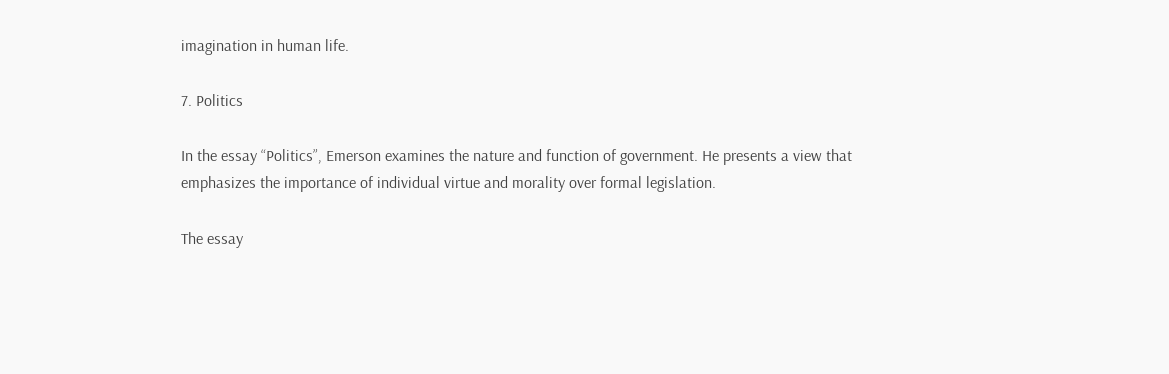imagination in human life.

7. Politics

In the essay “Politics”, Emerson examines the nature and function of government. He presents a view that emphasizes the importance of individual virtue and morality over formal legislation.

The essay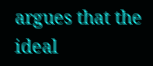argues that the ideal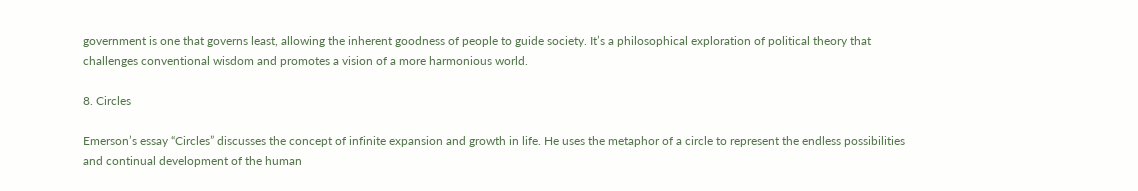government is one that governs least, allowing the inherent goodness of people to guide society. It’s a philosophical exploration of political theory that challenges conventional wisdom and promotes a vision of a more harmonious world.

8. Circles

Emerson’s essay “Circles” discusses the concept of infinite expansion and growth in life. He uses the metaphor of a circle to represent the endless possibilities and continual development of the human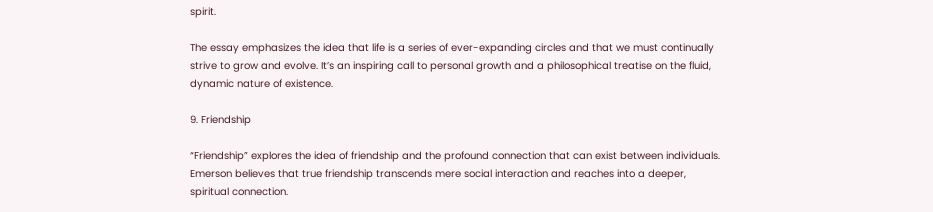spirit.

The essay emphasizes the idea that life is a series of ever-expanding circles and that we must continually strive to grow and evolve. It’s an inspiring call to personal growth and a philosophical treatise on the fluid, dynamic nature of existence.

9. Friendship

“Friendship” explores the idea of friendship and the profound connection that can exist between individuals. Emerson believes that true friendship transcends mere social interaction and reaches into a deeper, spiritual connection.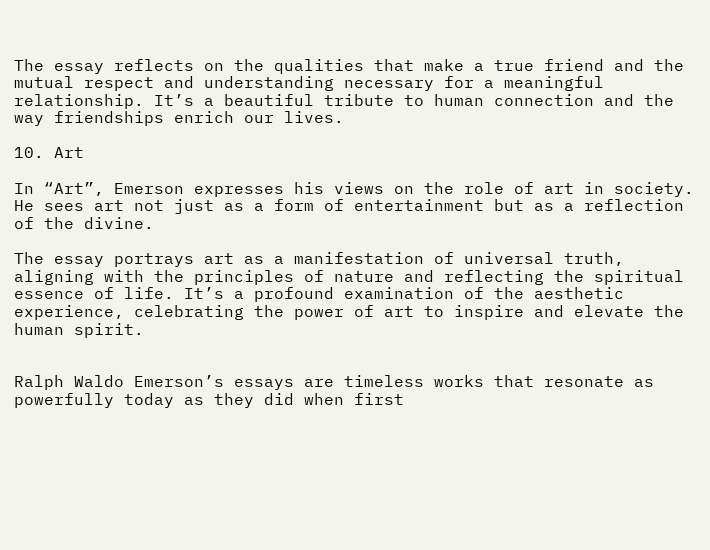The essay reflects on the qualities that make a true friend and the mutual respect and understanding necessary for a meaningful relationship. It’s a beautiful tribute to human connection and the way friendships enrich our lives.

10. Art

In “Art”, Emerson expresses his views on the role of art in society. He sees art not just as a form of entertainment but as a reflection of the divine.

The essay portrays art as a manifestation of universal truth, aligning with the principles of nature and reflecting the spiritual essence of life. It’s a profound examination of the aesthetic experience, celebrating the power of art to inspire and elevate the human spirit.


Ralph Waldo Emerson’s essays are timeless works that resonate as powerfully today as they did when first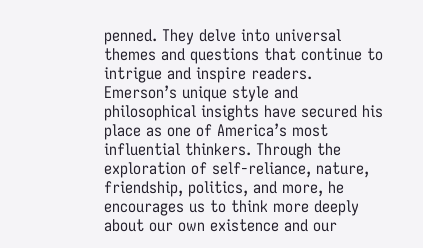penned. They delve into universal themes and questions that continue to intrigue and inspire readers. Emerson’s unique style and philosophical insights have secured his place as one of America’s most influential thinkers. Through the exploration of self-reliance, nature, friendship, politics, and more, he encourages us to think more deeply about our own existence and our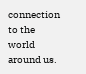connection to the world around us.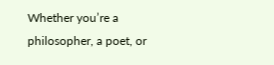Whether you’re a philosopher, a poet, or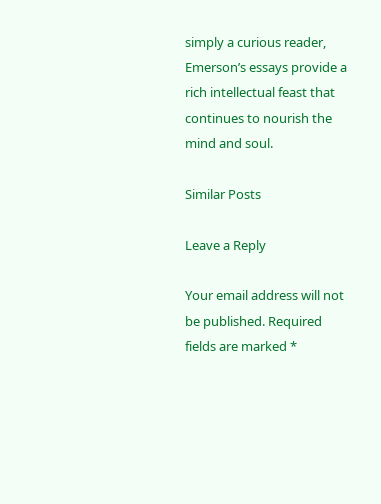simply a curious reader, Emerson’s essays provide a rich intellectual feast that continues to nourish the mind and soul.

Similar Posts

Leave a Reply

Your email address will not be published. Required fields are marked *